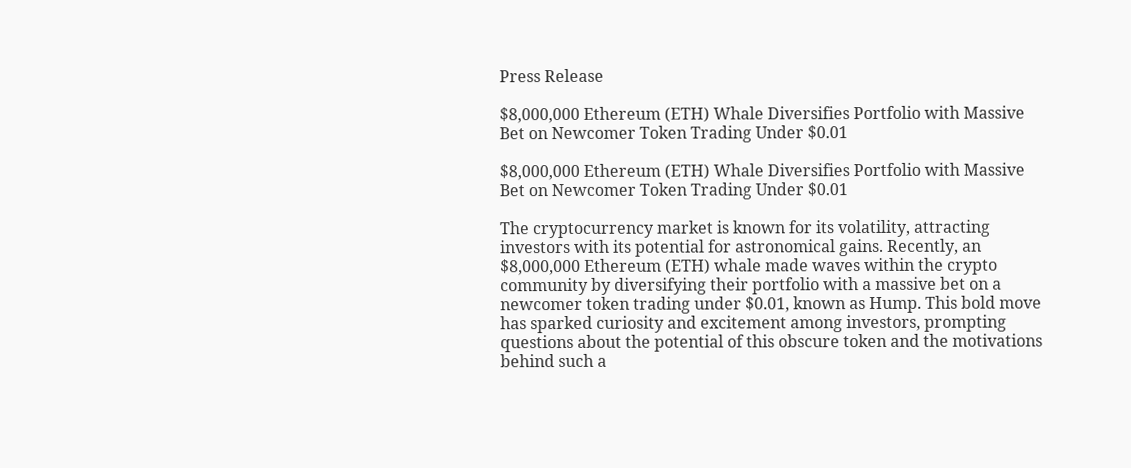Press Release

$8,000,000 Ethereum (ETH) Whale Diversifies Portfolio with Massive Bet on Newcomer Token Trading Under $0.01

$8,000,000 Ethereum (ETH) Whale Diversifies Portfolio with Massive Bet on Newcomer Token Trading Under $0.01

The cryptocurrency market is known for its volatility, attracting investors with its potential for astronomical gains. Recently, an $8,000,000 Ethereum (ETH) whale made waves within the crypto community by diversifying their portfolio with a massive bet on a newcomer token trading under $0.01, known as Hump. This bold move has sparked curiosity and excitement among investors, prompting questions about the potential of this obscure token and the motivations behind such a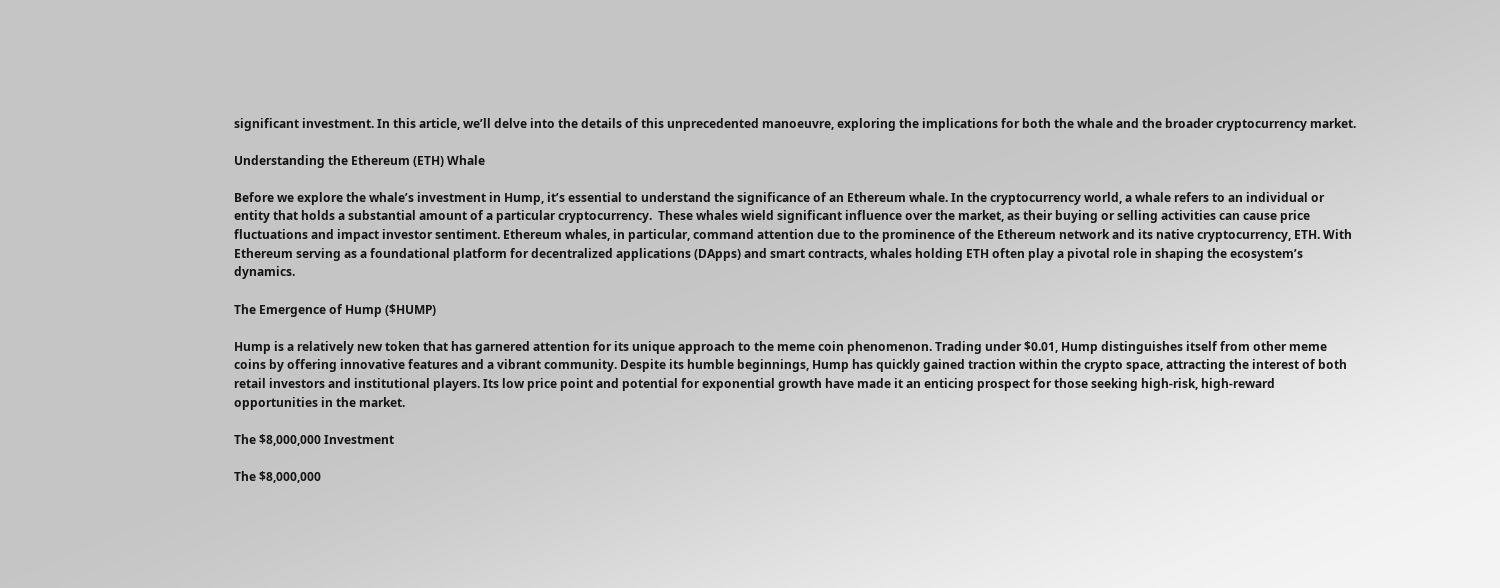significant investment. In this article, we’ll delve into the details of this unprecedented manoeuvre, exploring the implications for both the whale and the broader cryptocurrency market.

Understanding the Ethereum (ETH) Whale

Before we explore the whale’s investment in Hump, it’s essential to understand the significance of an Ethereum whale. In the cryptocurrency world, a whale refers to an individual or entity that holds a substantial amount of a particular cryptocurrency.  These whales wield significant influence over the market, as their buying or selling activities can cause price fluctuations and impact investor sentiment. Ethereum whales, in particular, command attention due to the prominence of the Ethereum network and its native cryptocurrency, ETH. With Ethereum serving as a foundational platform for decentralized applications (DApps) and smart contracts, whales holding ETH often play a pivotal role in shaping the ecosystem’s dynamics.

The Emergence of Hump ($HUMP)

Hump is a relatively new token that has garnered attention for its unique approach to the meme coin phenomenon. Trading under $0.01, Hump distinguishes itself from other meme coins by offering innovative features and a vibrant community. Despite its humble beginnings, Hump has quickly gained traction within the crypto space, attracting the interest of both retail investors and institutional players. Its low price point and potential for exponential growth have made it an enticing prospect for those seeking high-risk, high-reward opportunities in the market.

The $8,000,000 Investment

The $8,000,000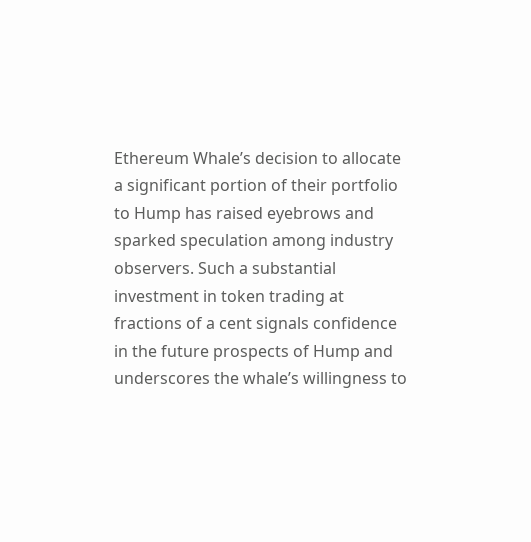Ethereum Whale’s decision to allocate a significant portion of their portfolio to Hump has raised eyebrows and sparked speculation among industry observers. Such a substantial investment in token trading at fractions of a cent signals confidence in the future prospects of Hump and underscores the whale’s willingness to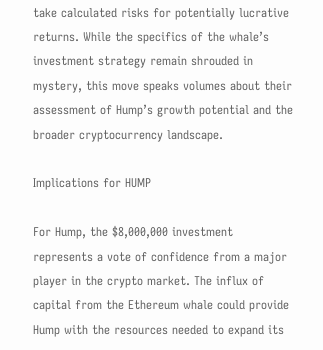take calculated risks for potentially lucrative returns. While the specifics of the whale’s investment strategy remain shrouded in mystery, this move speaks volumes about their assessment of Hump’s growth potential and the broader cryptocurrency landscape.

Implications for HUMP

For Hump, the $8,000,000 investment represents a vote of confidence from a major player in the crypto market. The influx of capital from the Ethereum whale could provide Hump with the resources needed to expand its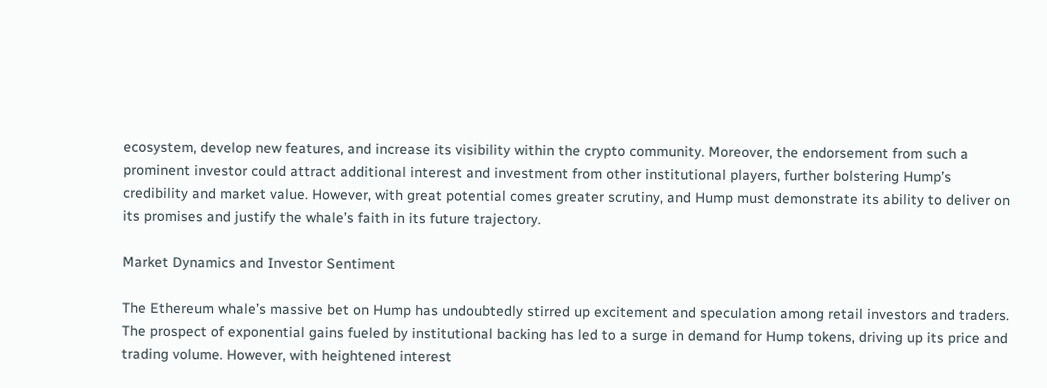ecosystem, develop new features, and increase its visibility within the crypto community. Moreover, the endorsement from such a prominent investor could attract additional interest and investment from other institutional players, further bolstering Hump’s credibility and market value. However, with great potential comes greater scrutiny, and Hump must demonstrate its ability to deliver on its promises and justify the whale’s faith in its future trajectory.

Market Dynamics and Investor Sentiment

The Ethereum whale’s massive bet on Hump has undoubtedly stirred up excitement and speculation among retail investors and traders. The prospect of exponential gains fueled by institutional backing has led to a surge in demand for Hump tokens, driving up its price and trading volume. However, with heightened interest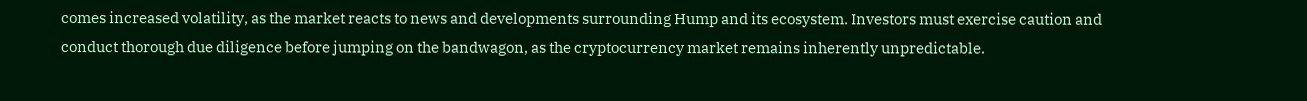comes increased volatility, as the market reacts to news and developments surrounding Hump and its ecosystem. Investors must exercise caution and conduct thorough due diligence before jumping on the bandwagon, as the cryptocurrency market remains inherently unpredictable.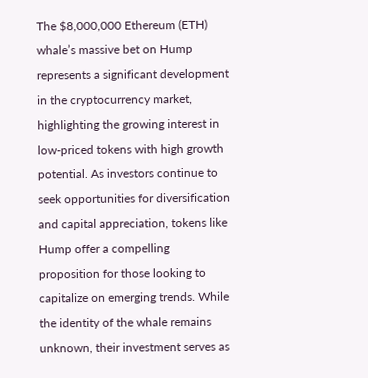The $8,000,000 Ethereum (ETH) whale’s massive bet on Hump represents a significant development in the cryptocurrency market, highlighting the growing interest in low-priced tokens with high growth potential. As investors continue to seek opportunities for diversification and capital appreciation, tokens like Hump offer a compelling proposition for those looking to capitalize on emerging trends. While the identity of the whale remains unknown, their investment serves as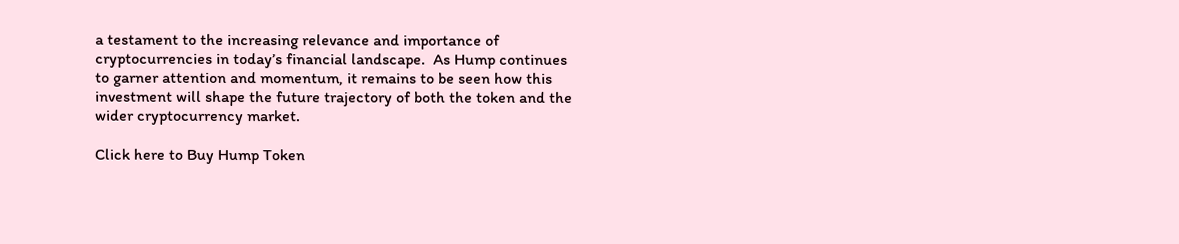a testament to the increasing relevance and importance of cryptocurrencies in today’s financial landscape.  As Hump continues to garner attention and momentum, it remains to be seen how this investment will shape the future trajectory of both the token and the wider cryptocurrency market.

Click here to Buy Hump Token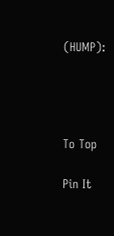(HUMP):




To Top

Pin It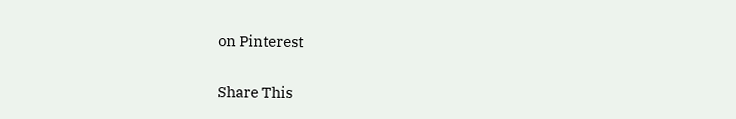on Pinterest

Share This